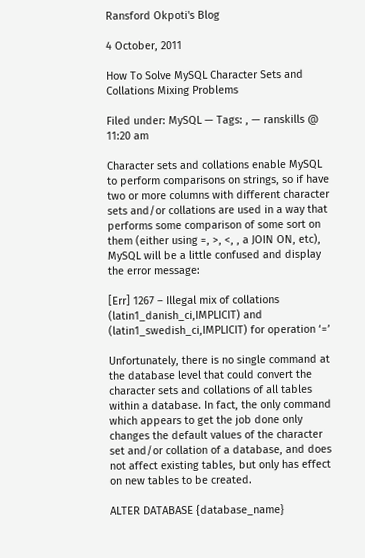Ransford Okpoti's Blog

4 October, 2011

How To Solve MySQL Character Sets and Collations Mixing Problems

Filed under: MySQL — Tags: , — ranskills @ 11:20 am

Character sets and collations enable MySQL to perform comparisons on strings, so if have two or more columns with different character sets and/or collations are used in a way that performs some comparison of some sort on them (either using =, >, <, , a JOIN ON, etc), MySQL will be a little confused and display the error message:

[Err] 1267 – Illegal mix of collations (latin1_danish_ci,IMPLICIT) and (latin1_swedish_ci,IMPLICIT) for operation ‘=’

Unfortunately, there is no single command at the database level that could convert the character sets and collations of all tables within a database. In fact, the only command which appears to get the job done only changes the default values of the character set and/or collation of a database, and does not affect existing tables, but only has effect on new tables to be created.

ALTER DATABASE {database_name}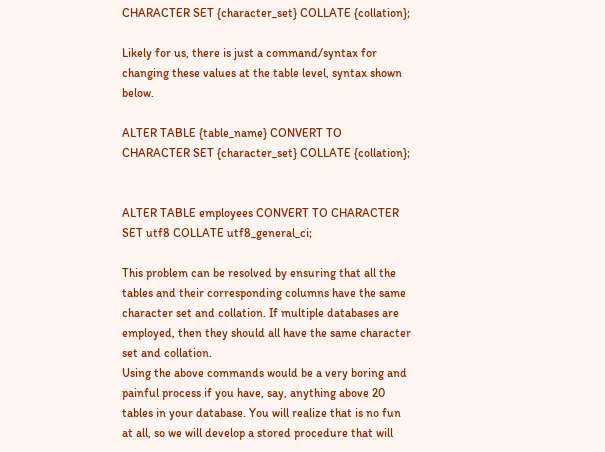CHARACTER SET {character_set} COLLATE {collation};

Likely for us, there is just a command/syntax for changing these values at the table level, syntax shown below.

ALTER TABLE {table_name} CONVERT TO CHARACTER SET {character_set} COLLATE {collation};


ALTER TABLE employees CONVERT TO CHARACTER SET utf8 COLLATE utf8_general_ci;

This problem can be resolved by ensuring that all the tables and their corresponding columns have the same character set and collation. If multiple databases are employed, then they should all have the same character set and collation.
Using the above commands would be a very boring and painful process if you have, say, anything above 20 tables in your database. You will realize that is no fun at all, so we will develop a stored procedure that will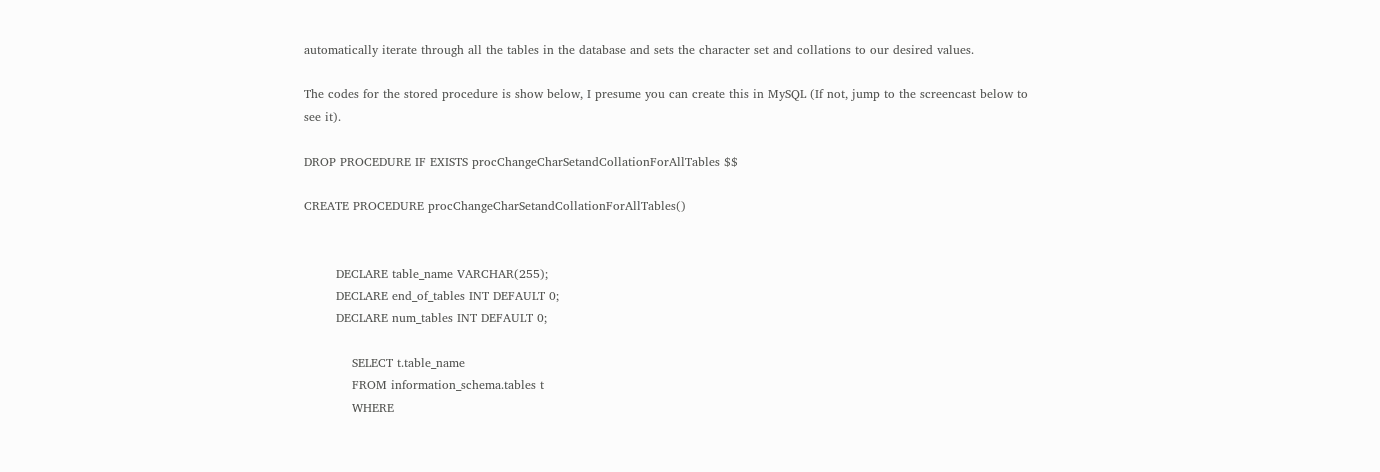automatically iterate through all the tables in the database and sets the character set and collations to our desired values.

The codes for the stored procedure is show below, I presume you can create this in MySQL (If not, jump to the screencast below to see it).

DROP PROCEDURE IF EXISTS procChangeCharSetandCollationForAllTables $$

CREATE PROCEDURE procChangeCharSetandCollationForAllTables()


        DECLARE table_name VARCHAR(255);
        DECLARE end_of_tables INT DEFAULT 0;
        DECLARE num_tables INT DEFAULT 0;

            SELECT t.table_name
            FROM information_schema.tables t
            WHERE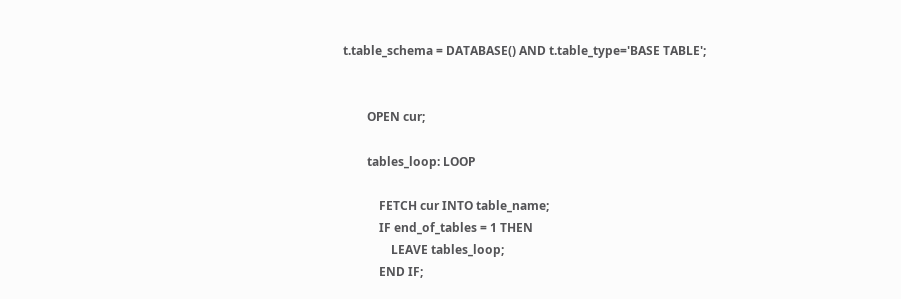t.table_schema = DATABASE() AND t.table_type='BASE TABLE';


        OPEN cur;

        tables_loop: LOOP

            FETCH cur INTO table_name;
            IF end_of_tables = 1 THEN
                LEAVE tables_loop;
            END IF;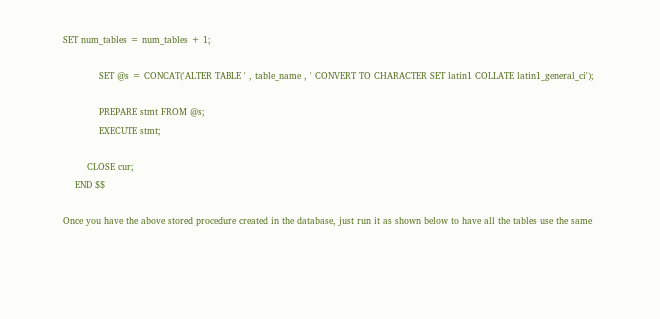SET num_tables = num_tables + 1;

            SET @s = CONCAT('ALTER TABLE ' , table_name , ' CONVERT TO CHARACTER SET latin1 COLLATE latin1_general_ci');

            PREPARE stmt FROM @s;
            EXECUTE stmt;

        CLOSE cur;
    END $$

Once you have the above stored procedure created in the database, just run it as shown below to have all the tables use the same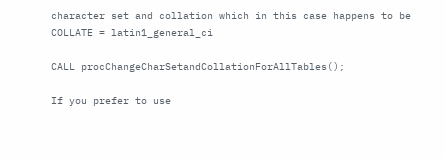character set and collation which in this case happens to be
COLLATE = latin1_general_ci

CALL procChangeCharSetandCollationForAllTables();

If you prefer to use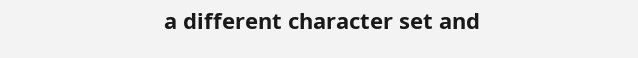a different character set and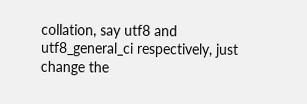collation, say utf8 and utf8_general_ci respectively, just change the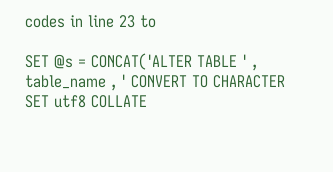codes in line 23 to

SET @s = CONCAT('ALTER TABLE ' , table_name , ' CONVERT TO CHARACTER SET utf8 COLLATE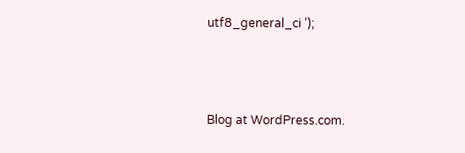utf8_general_ci ');



Blog at WordPress.com.